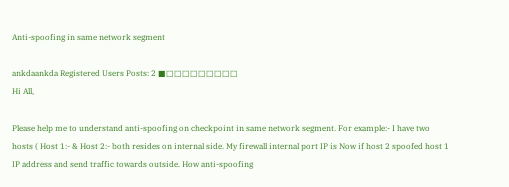Anti-spoofing in same network segment

ankdaankda Registered Users Posts: 2 ■□□□□□□□□□
Hi All,

Please help me to understand anti-spoofing on checkpoint in same network segment. For example:- I have two hosts ( Host 1:- & Host 2:- both resides on internal side. My firewall internal port IP is Now if host 2 spoofed host 1 IP address and send traffic towards outside. How anti-spoofing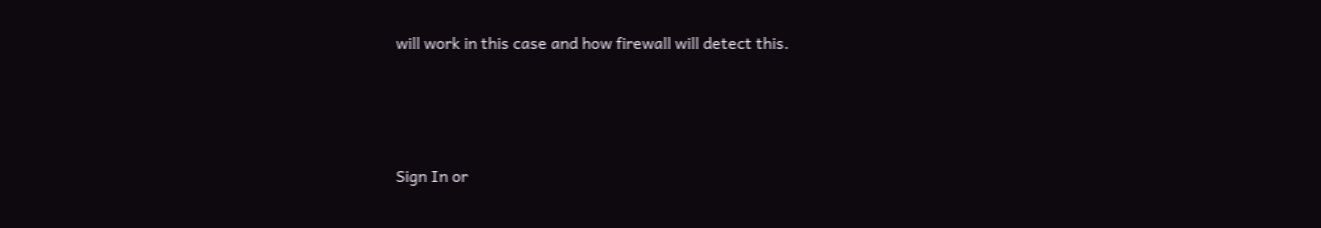will work in this case and how firewall will detect this.



Sign In or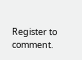Register to comment.